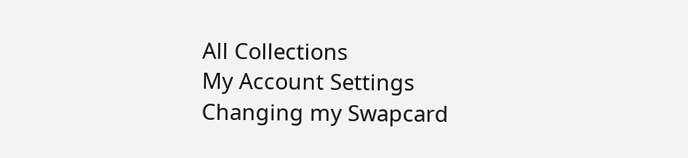All Collections
My Account Settings
Changing my Swapcard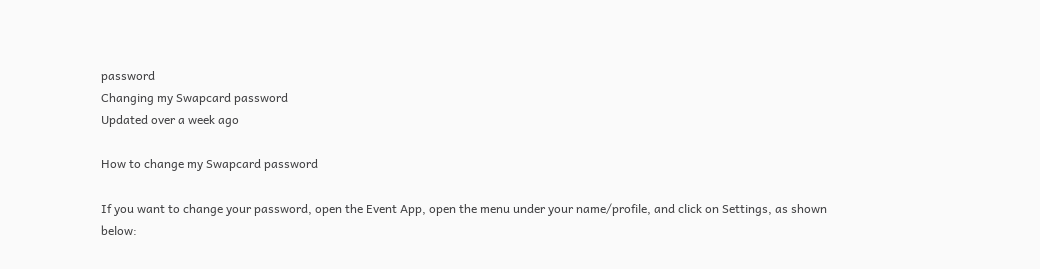password
Changing my Swapcard password
Updated over a week ago

How to change my Swapcard password

If you want to change your password, open the Event App, open the menu under your name/profile, and click on Settings, as shown below: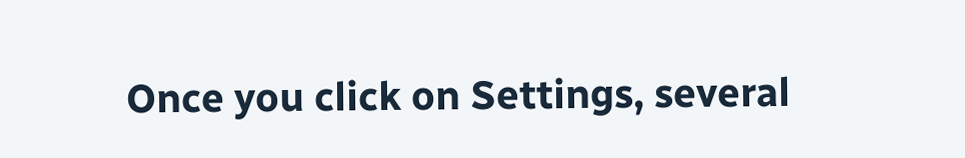Once you click on Settings, several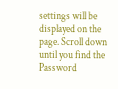settings will be displayed on the page. Scroll down until you find the Password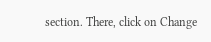section. There, click on Change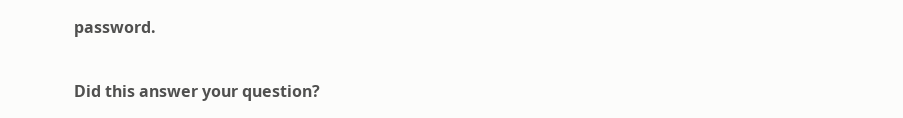password.

Did this answer your question?